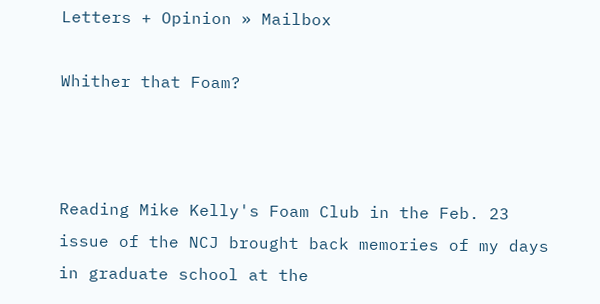Letters + Opinion » Mailbox

Whither that Foam?



Reading Mike Kelly's Foam Club in the Feb. 23 issue of the NCJ brought back memories of my days in graduate school at the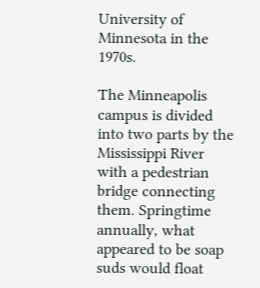University of Minnesota in the 1970s.

The Minneapolis campus is divided into two parts by the Mississippi River with a pedestrian bridge connecting them. Springtime annually, what appeared to be soap suds would float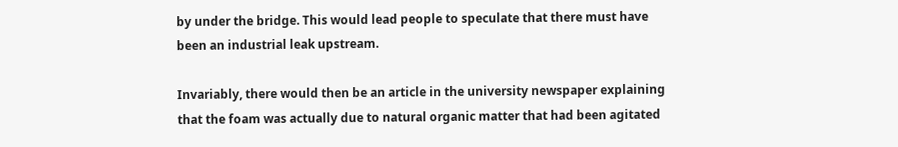by under the bridge. This would lead people to speculate that there must have been an industrial leak upstream.

Invariably, there would then be an article in the university newspaper explaining that the foam was actually due to natural organic matter that had been agitated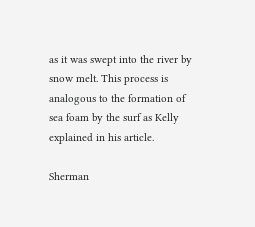as it was swept into the river by snow melt. This process is analogous to the formation of sea foam by the surf as Kelly explained in his article.

Sherman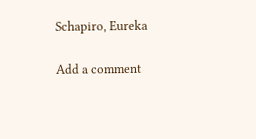Schapiro, Eureka

Add a comment